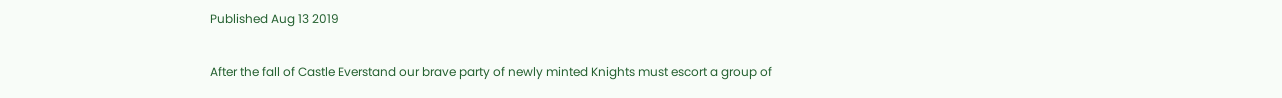Published Aug 13 2019

After the fall of Castle Everstand our brave party of newly minted Knights must escort a group of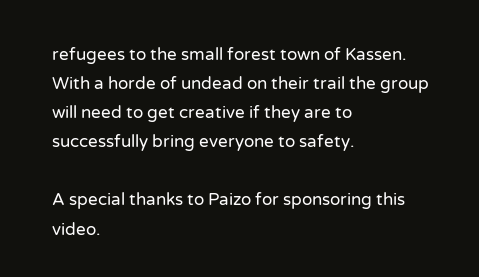refugees to the small forest town of Kassen. With a horde of undead on their trail the group will need to get creative if they are to successfully bring everyone to safety.

A special thanks to Paizo for sponsoring this video.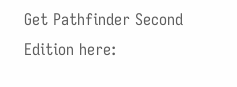Get Pathfinder Second Edition here: